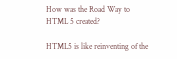How was the Road Way to HTML 5 created?

HTML5 is like reinventing of the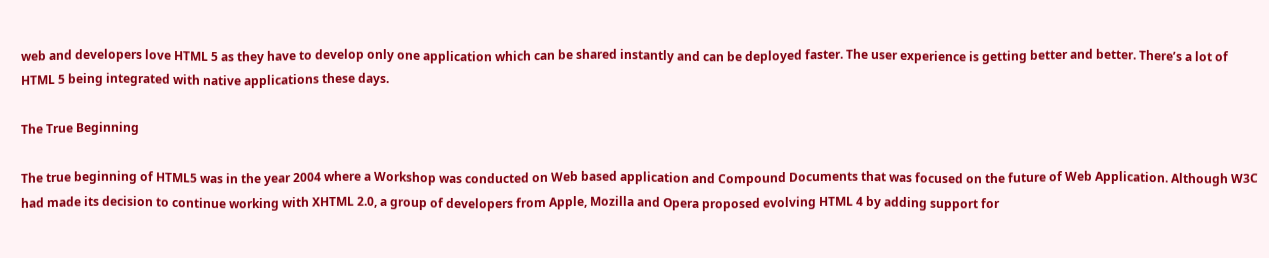web and developers love HTML 5 as they have to develop only one application which can be shared instantly and can be deployed faster. The user experience is getting better and better. There’s a lot of HTML 5 being integrated with native applications these days.

The True Beginning

The true beginning of HTML5 was in the year 2004 where a Workshop was conducted on Web based application and Compound Documents that was focused on the future of Web Application. Although W3C had made its decision to continue working with XHTML 2.0, a group of developers from Apple, Mozilla and Opera proposed evolving HTML 4 by adding support for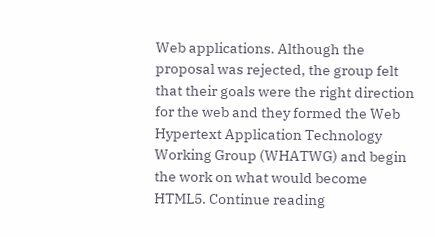Web applications. Although the proposal was rejected, the group felt that their goals were the right direction for the web and they formed the Web Hypertext Application Technology Working Group (WHATWG) and begin the work on what would become HTML5. Continue reading